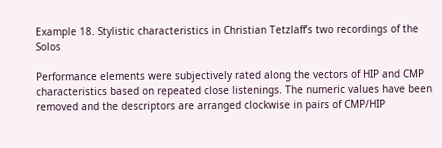Example 18. Stylistic characteristics in Christian Tetzlaff’s two recordings of the Solos

Performance elements were subjectively rated along the vectors of HIP and CMP characteristics based on repeated close listenings. The numeric values have been removed and the descriptors are arranged clockwise in pairs of CMP/HIP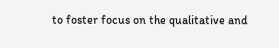to foster focus on the qualitative and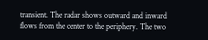transient. The radar shows outward and inward flows from the center to the periphery. The two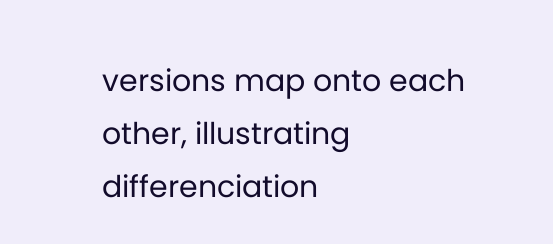versions map onto each other, illustrating differenciation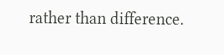rather than difference.